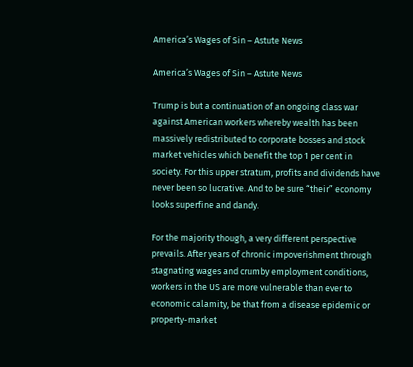America’s Wages of Sin – Astute News

America’s Wages of Sin – Astute News

Trump is but a continuation of an ongoing class war against American workers whereby wealth has been massively redistributed to corporate bosses and stock market vehicles which benefit the top 1 per cent in society. For this upper stratum, profits and dividends have never been so lucrative. And to be sure “their” economy looks superfine and dandy.

For the majority though, a very different perspective prevails. After years of chronic impoverishment through stagnating wages and crumby employment conditions, workers in the US are more vulnerable than ever to economic calamity, be that from a disease epidemic or property-market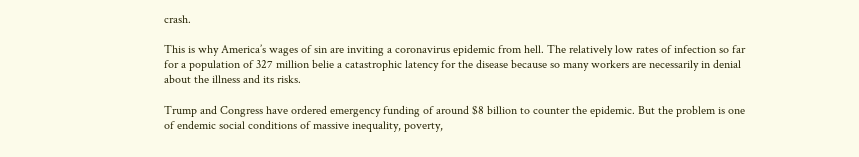crash.

This is why America’s wages of sin are inviting a coronavirus epidemic from hell. The relatively low rates of infection so far for a population of 327 million belie a catastrophic latency for the disease because so many workers are necessarily in denial about the illness and its risks.

Trump and Congress have ordered emergency funding of around $8 billion to counter the epidemic. But the problem is one of endemic social conditions of massive inequality, poverty,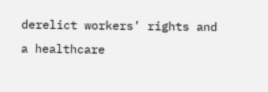derelict workers’ rights and a healthcare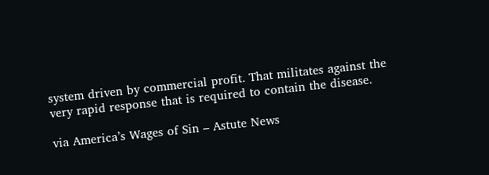system driven by commercial profit. That militates against the very rapid response that is required to contain the disease.

via America’s Wages of Sin – Astute News